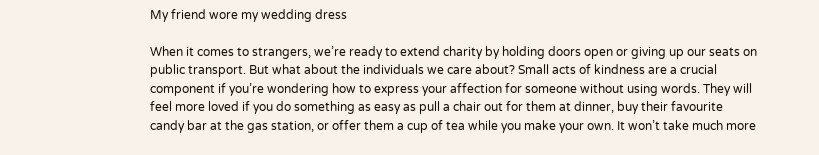My friend wore my wedding dress

When it comes to strangers, we’re ready to extend charity by holding doors open or giving up our seats on public transport. But what about the individuals we care about? Small acts of kindness are a crucial component if you’re wondering how to express your affection for someone without using words. They will feel more loved if you do something as easy as pull a chair out for them at dinner, buy their favourite candy bar at the gas station, or offer them a cup of tea while you make your own. It won’t take much more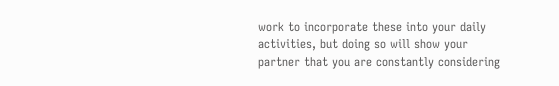work to incorporate these into your daily activities, but doing so will show your partner that you are constantly considering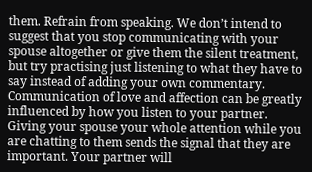them. Refrain from speaking. We don’t intend to suggest that you stop communicating with your spouse altogether or give them the silent treatment, but try practising just listening to what they have to say instead of adding your own commentary. Communication of love and affection can be greatly influenced by how you listen to your partner. Giving your spouse your whole attention while you are chatting to them sends the signal that they are important. Your partner will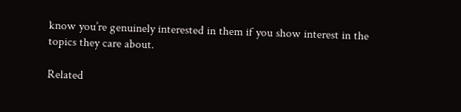know you’re genuinely interested in them if you show interest in the topics they care about.

Related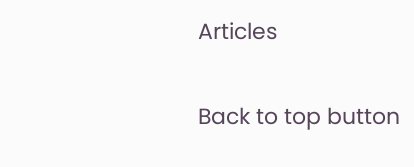Articles

Back to top button